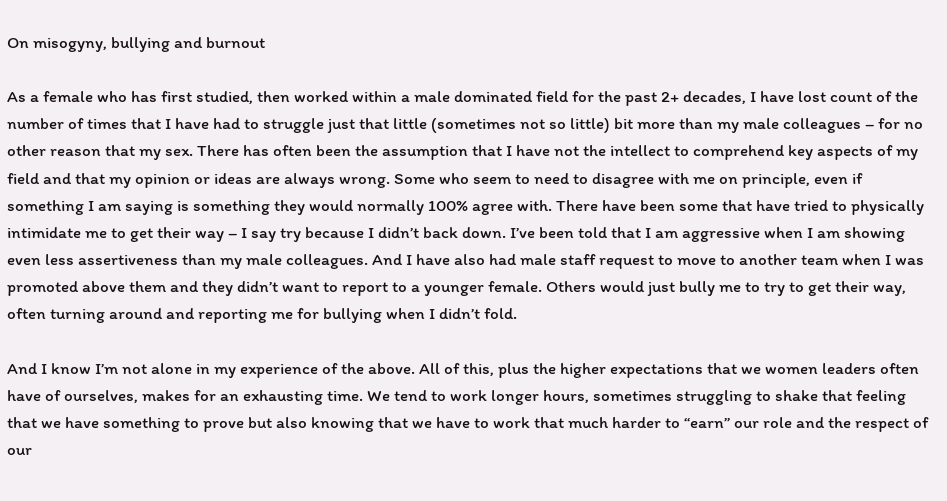On misogyny, bullying and burnout

As a female who has first studied, then worked within a male dominated field for the past 2+ decades, I have lost count of the number of times that I have had to struggle just that little (sometimes not so little) bit more than my male colleagues – for no other reason that my sex. There has often been the assumption that I have not the intellect to comprehend key aspects of my field and that my opinion or ideas are always wrong. Some who seem to need to disagree with me on principle, even if something I am saying is something they would normally 100% agree with. There have been some that have tried to physically intimidate me to get their way – I say try because I didn’t back down. I’ve been told that I am aggressive when I am showing even less assertiveness than my male colleagues. And I have also had male staff request to move to another team when I was promoted above them and they didn’t want to report to a younger female. Others would just bully me to try to get their way, often turning around and reporting me for bullying when I didn’t fold.

And I know I’m not alone in my experience of the above. All of this, plus the higher expectations that we women leaders often have of ourselves, makes for an exhausting time. We tend to work longer hours, sometimes struggling to shake that feeling that we have something to prove but also knowing that we have to work that much harder to “earn” our role and the respect of our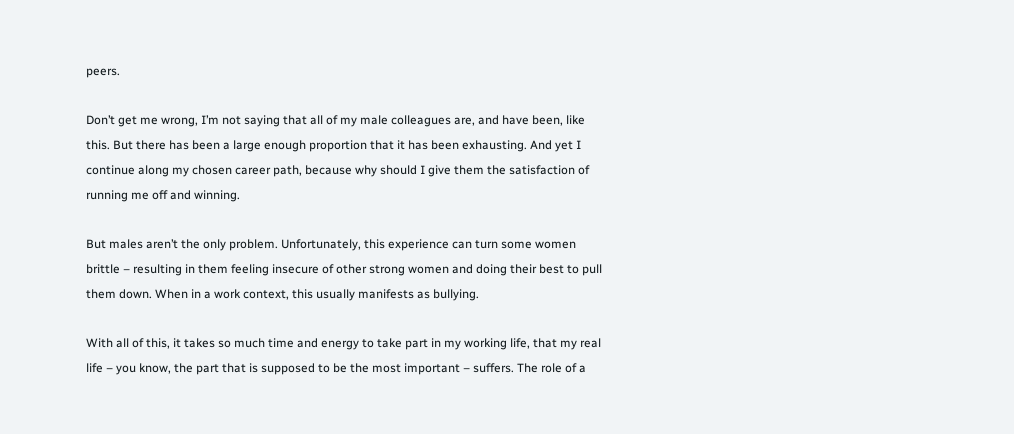peers.

Don’t get me wrong, I’m not saying that all of my male colleagues are, and have been, like this. But there has been a large enough proportion that it has been exhausting. And yet I continue along my chosen career path, because why should I give them the satisfaction of running me off and winning.

But males aren’t the only problem. Unfortunately, this experience can turn some women brittle – resulting in them feeling insecure of other strong women and doing their best to pull them down. When in a work context, this usually manifests as bullying.

With all of this, it takes so much time and energy to take part in my working life, that my real life – you know, the part that is supposed to be the most important – suffers. The role of a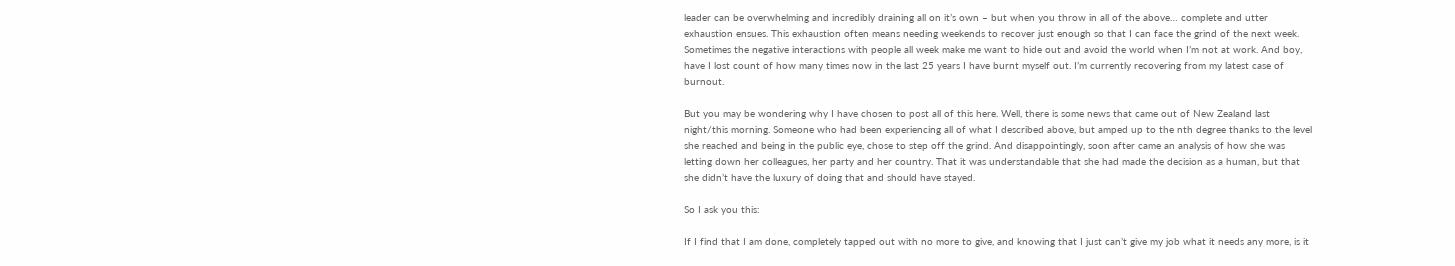leader can be overwhelming and incredibly draining all on it’s own – but when you throw in all of the above… complete and utter exhaustion ensues. This exhaustion often means needing weekends to recover just enough so that I can face the grind of the next week. Sometimes the negative interactions with people all week make me want to hide out and avoid the world when I’m not at work. And boy, have I lost count of how many times now in the last 25 years I have burnt myself out. I’m currently recovering from my latest case of burnout.

But you may be wondering why I have chosen to post all of this here. Well, there is some news that came out of New Zealand last night/this morning. Someone who had been experiencing all of what I described above, but amped up to the nth degree thanks to the level she reached and being in the public eye, chose to step off the grind. And disappointingly, soon after came an analysis of how she was letting down her colleagues, her party and her country. That it was understandable that she had made the decision as a human, but that she didn’t have the luxury of doing that and should have stayed.

So I ask you this:

If I find that I am done, completely tapped out with no more to give, and knowing that I just can’t give my job what it needs any more, is it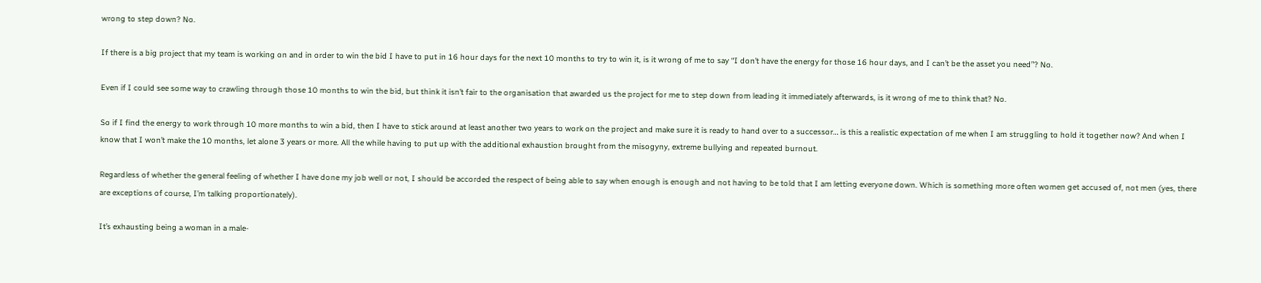wrong to step down? No.

If there is a big project that my team is working on and in order to win the bid I have to put in 16 hour days for the next 10 months to try to win it, is it wrong of me to say “I don’t have the energy for those 16 hour days, and I can’t be the asset you need”? No.

Even if I could see some way to crawling through those 10 months to win the bid, but think it isn’t fair to the organisation that awarded us the project for me to step down from leading it immediately afterwards, is it wrong of me to think that? No.

So if I find the energy to work through 10 more months to win a bid, then I have to stick around at least another two years to work on the project and make sure it is ready to hand over to a successor… is this a realistic expectation of me when I am struggling to hold it together now? And when I know that I won’t make the 10 months, let alone 3 years or more. All the while having to put up with the additional exhaustion brought from the misogyny, extreme bullying and repeated burnout.

Regardless of whether the general feeling of whether I have done my job well or not, I should be accorded the respect of being able to say when enough is enough and not having to be told that I am letting everyone down. Which is something more often women get accused of, not men (yes, there are exceptions of course, I’m talking proportionately).

It’s exhausting being a woman in a male-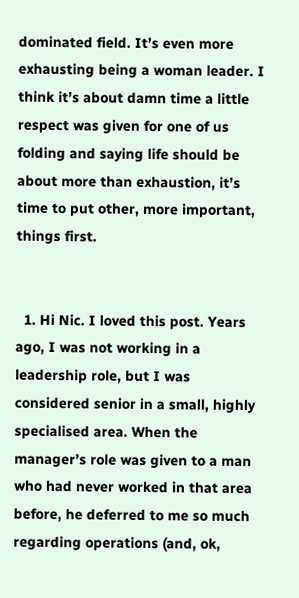dominated field. It’s even more exhausting being a woman leader. I think it’s about damn time a little respect was given for one of us folding and saying life should be about more than exhaustion, it’s time to put other, more important, things first.


  1. Hi Nic. I loved this post. Years ago, I was not working in a leadership role, but I was considered senior in a small, highly specialised area. When the manager’s role was given to a man who had never worked in that area before, he deferred to me so much regarding operations (and, ok,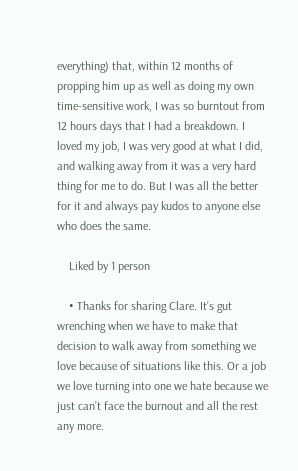everything) that, within 12 months of propping him up as well as doing my own time-sensitive work, I was so burntout from 12 hours days that I had a breakdown. I loved my job, I was very good at what I did, and walking away from it was a very hard thing for me to do. But I was all the better for it and always pay kudos to anyone else who does the same.

    Liked by 1 person

    • Thanks for sharing Clare. It’s gut wrenching when we have to make that decision to walk away from something we love because of situations like this. Or a job we love turning into one we hate because we just can’t face the burnout and all the rest any more.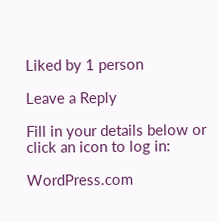Liked by 1 person

Leave a Reply

Fill in your details below or click an icon to log in:

WordPress.com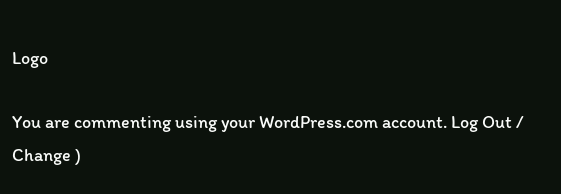Logo

You are commenting using your WordPress.com account. Log Out /  Change )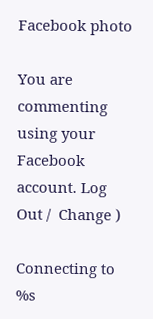Facebook photo

You are commenting using your Facebook account. Log Out /  Change )

Connecting to %s